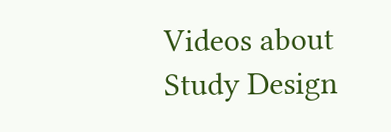Videos about Study Design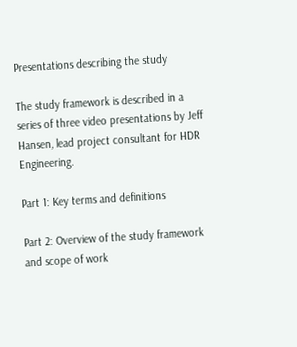Presentations describing the study

The study framework is described in a series of three video presentations by Jeff Hansen, lead project consultant for HDR Engineering.

Part 1: Key terms and definitions

Part 2: Overview of the study framework and scope of work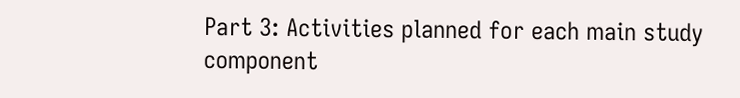Part 3: Activities planned for each main study component